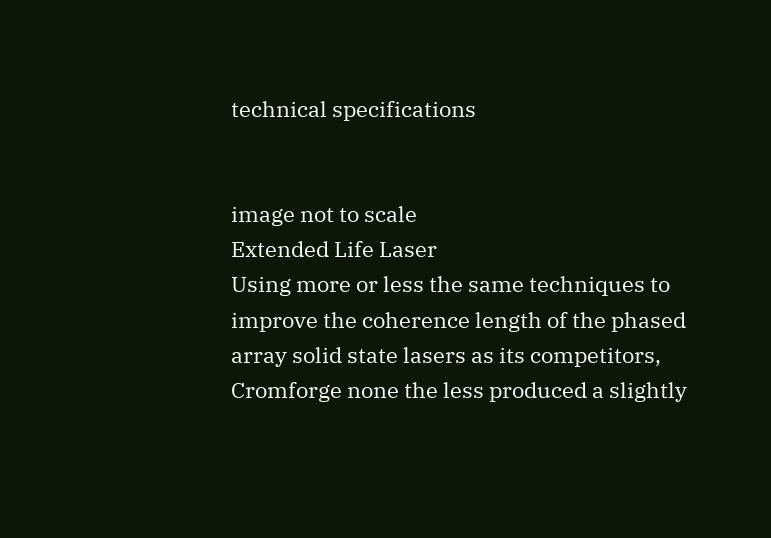technical specifications


image not to scale
Extended Life Laser
Using more or less the same techniques to improve the coherence length of the phased array solid state lasers as its competitors, Cromforge none the less produced a slightly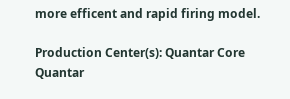more efficent and rapid firing model.

Production Center(s): Quantar Core
Quantar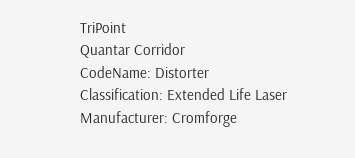TriPoint
Quantar Corridor
CodeName: Distorter
Classification: Extended Life Laser
Manufacturer: Cromforge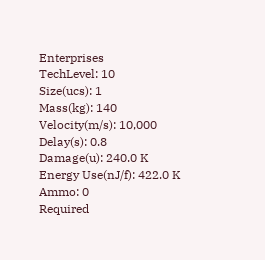Enterprises
TechLevel: 10
Size(ucs): 1
Mass(kg): 140
Velocity(m/s): 10,000
Delay(s): 0.8
Damage(u): 240.0 K
Energy Use(nJ/f): 422.0 K
Ammo: 0
Required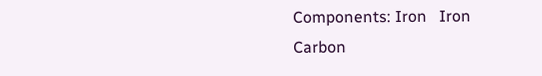Components: Iron   Iron
Carbon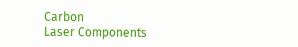Carbon
Laser Components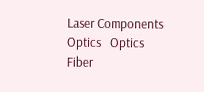Laser Components
Optics   Optics
Fiber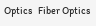Optics   Fiber Optics